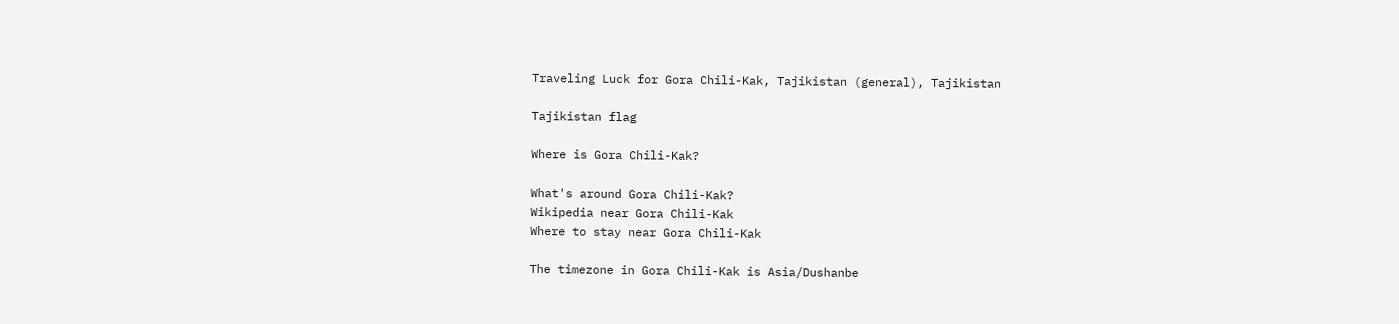Traveling Luck for Gora Chili-Kak, Tajikistan (general), Tajikistan

Tajikistan flag

Where is Gora Chili-Kak?

What's around Gora Chili-Kak?
Wikipedia near Gora Chili-Kak
Where to stay near Gora Chili-Kak

The timezone in Gora Chili-Kak is Asia/Dushanbe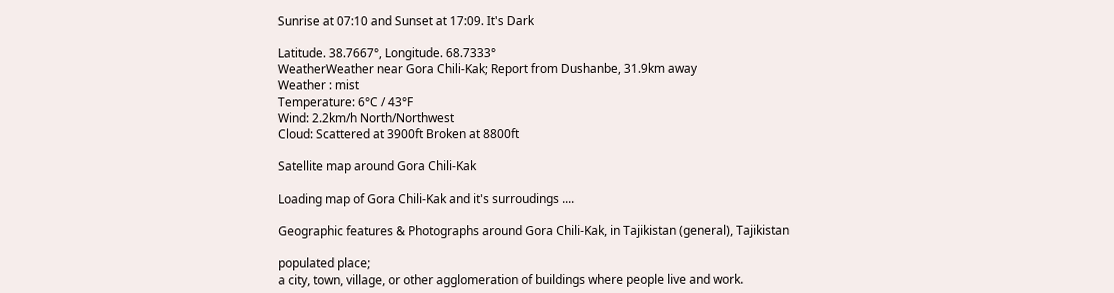Sunrise at 07:10 and Sunset at 17:09. It's Dark

Latitude. 38.7667°, Longitude. 68.7333°
WeatherWeather near Gora Chili-Kak; Report from Dushanbe, 31.9km away
Weather : mist
Temperature: 6°C / 43°F
Wind: 2.2km/h North/Northwest
Cloud: Scattered at 3900ft Broken at 8800ft

Satellite map around Gora Chili-Kak

Loading map of Gora Chili-Kak and it's surroudings ....

Geographic features & Photographs around Gora Chili-Kak, in Tajikistan (general), Tajikistan

populated place;
a city, town, village, or other agglomeration of buildings where people live and work.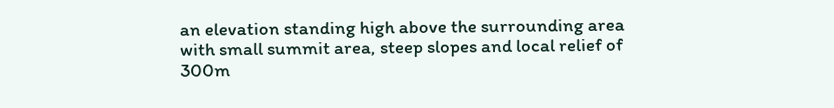an elevation standing high above the surrounding area with small summit area, steep slopes and local relief of 300m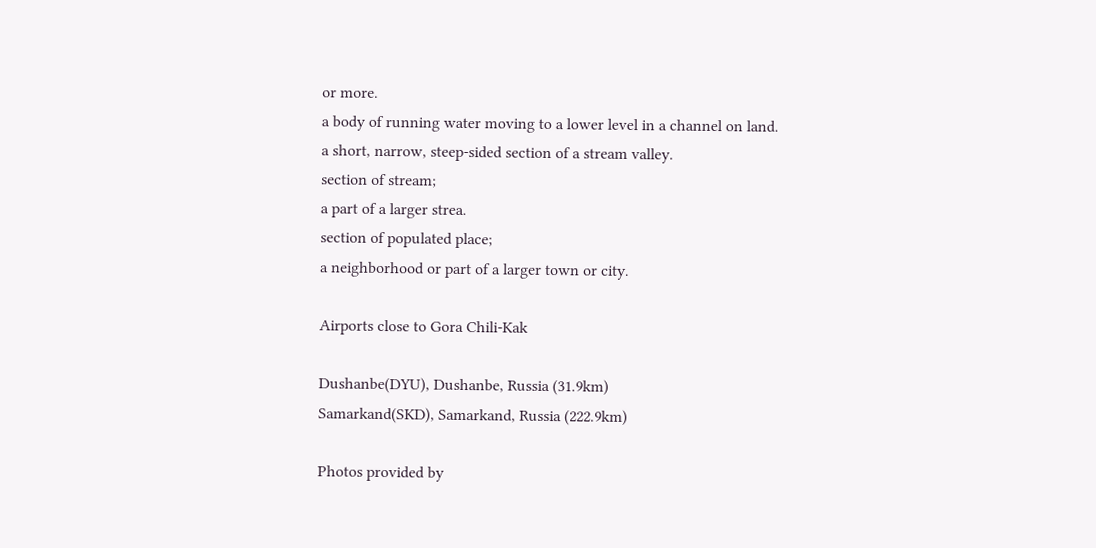or more.
a body of running water moving to a lower level in a channel on land.
a short, narrow, steep-sided section of a stream valley.
section of stream;
a part of a larger strea.
section of populated place;
a neighborhood or part of a larger town or city.

Airports close to Gora Chili-Kak

Dushanbe(DYU), Dushanbe, Russia (31.9km)
Samarkand(SKD), Samarkand, Russia (222.9km)

Photos provided by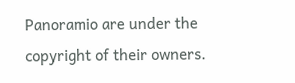Panoramio are under the copyright of their owners.